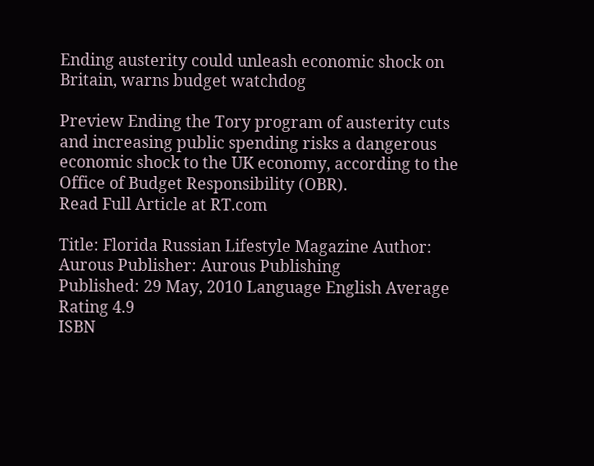Ending austerity could unleash economic shock on Britain, warns budget watchdog

Preview Ending the Tory program of austerity cuts and increasing public spending risks a dangerous economic shock to the UK economy, according to the Office of Budget Responsibility (OBR).
Read Full Article at RT.com

Title: Florida Russian Lifestyle Magazine Author: Aurous Publisher: Aurous Publishing
Published: 29 May, 2010 Language English Average Rating 4.9
ISBN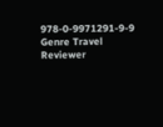978-0-9971291-9-9 Genre Travel Reviewer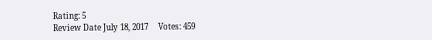Rating: 5
Review Date July 18, 2017     Votes: 459